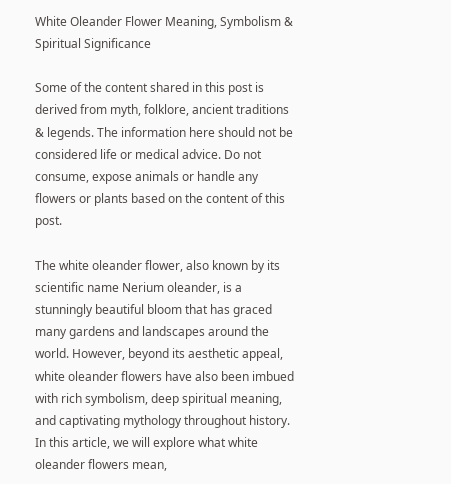White Oleander Flower Meaning, Symbolism & Spiritual Significance

Some of the content shared in this post is derived from myth, folklore, ancient traditions & legends. The information here should not be considered life or medical advice. Do not consume, expose animals or handle any flowers or plants based on the content of this post.

The white oleander flower, also known by its scientific name Nerium oleander, is a stunningly beautiful bloom that has graced many gardens and landscapes around the world. However, beyond its aesthetic appeal, white oleander flowers have also been imbued with rich symbolism, deep spiritual meaning, and captivating mythology throughout history. In this article, we will explore what white oleander flowers mean,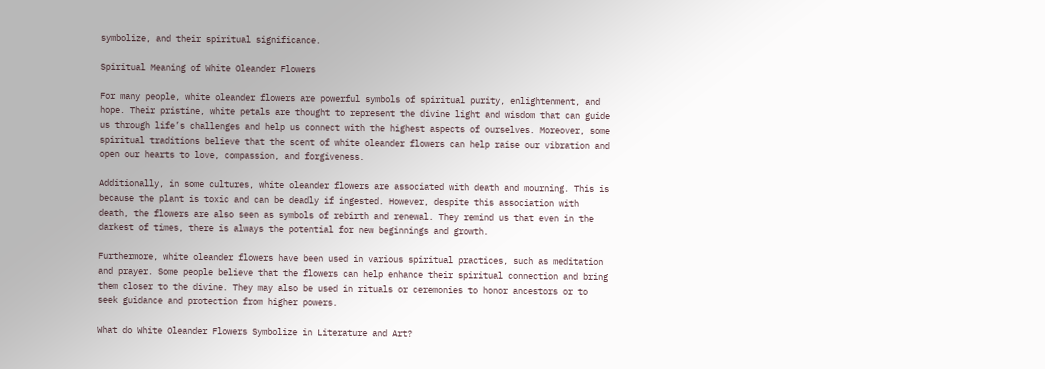symbolize, and their spiritual significance.

Spiritual Meaning of White Oleander Flowers

For many people, white oleander flowers are powerful symbols of spiritual purity, enlightenment, and hope. Their pristine, white petals are thought to represent the divine light and wisdom that can guide us through life’s challenges and help us connect with the highest aspects of ourselves. Moreover, some spiritual traditions believe that the scent of white oleander flowers can help raise our vibration and open our hearts to love, compassion, and forgiveness.

Additionally, in some cultures, white oleander flowers are associated with death and mourning. This is because the plant is toxic and can be deadly if ingested. However, despite this association with death, the flowers are also seen as symbols of rebirth and renewal. They remind us that even in the darkest of times, there is always the potential for new beginnings and growth.

Furthermore, white oleander flowers have been used in various spiritual practices, such as meditation and prayer. Some people believe that the flowers can help enhance their spiritual connection and bring them closer to the divine. They may also be used in rituals or ceremonies to honor ancestors or to seek guidance and protection from higher powers.

What do White Oleander Flowers Symbolize in Literature and Art?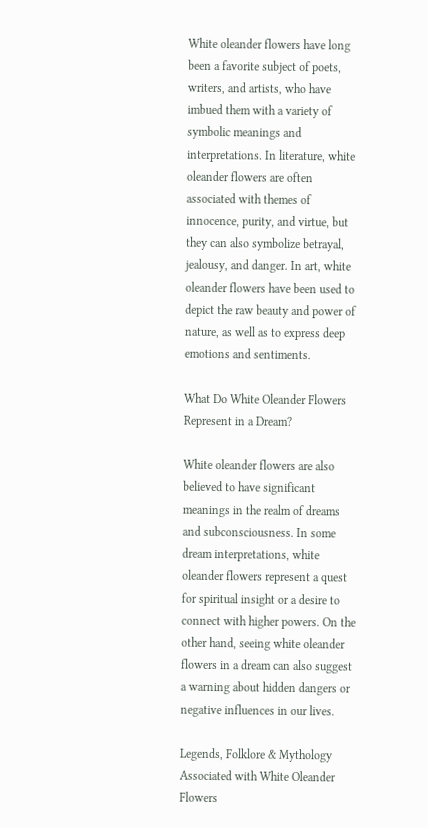White oleander flowers have long been a favorite subject of poets, writers, and artists, who have imbued them with a variety of symbolic meanings and interpretations. In literature, white oleander flowers are often associated with themes of innocence, purity, and virtue, but they can also symbolize betrayal, jealousy, and danger. In art, white oleander flowers have been used to depict the raw beauty and power of nature, as well as to express deep emotions and sentiments.

What Do White Oleander Flowers Represent in a Dream?

White oleander flowers are also believed to have significant meanings in the realm of dreams and subconsciousness. In some dream interpretations, white oleander flowers represent a quest for spiritual insight or a desire to connect with higher powers. On the other hand, seeing white oleander flowers in a dream can also suggest a warning about hidden dangers or negative influences in our lives.

Legends, Folklore & Mythology Associated with White Oleander Flowers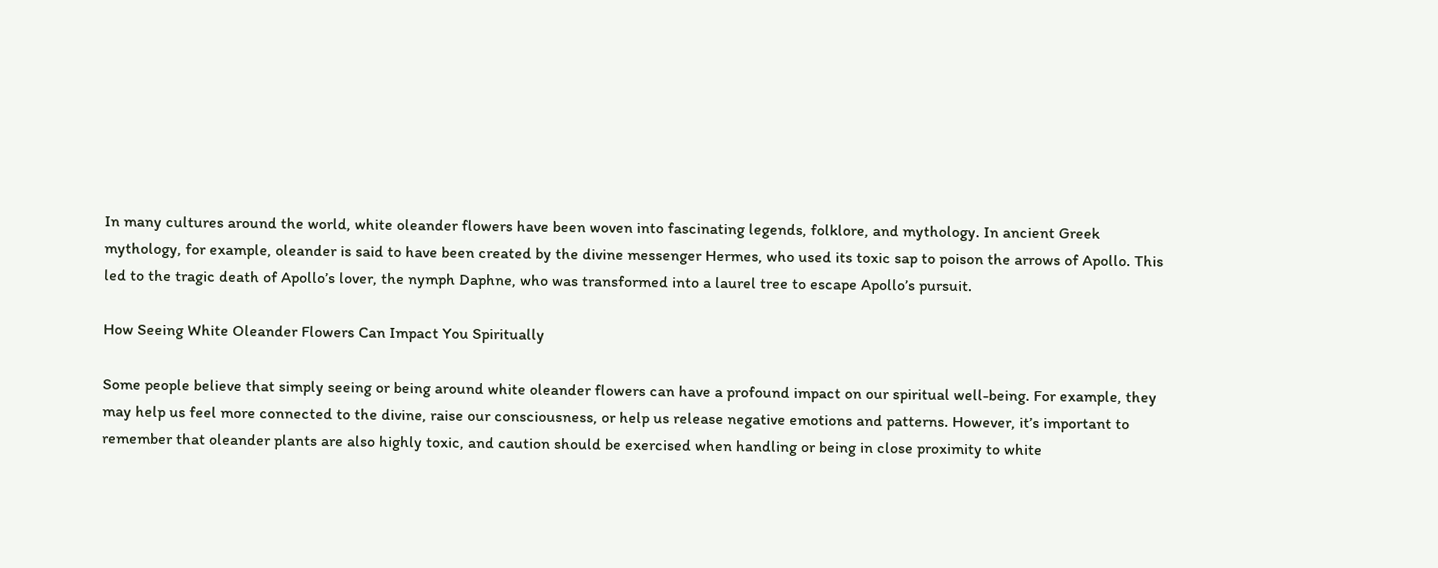In many cultures around the world, white oleander flowers have been woven into fascinating legends, folklore, and mythology. In ancient Greek mythology, for example, oleander is said to have been created by the divine messenger Hermes, who used its toxic sap to poison the arrows of Apollo. This led to the tragic death of Apollo’s lover, the nymph Daphne, who was transformed into a laurel tree to escape Apollo’s pursuit.

How Seeing White Oleander Flowers Can Impact You Spiritually

Some people believe that simply seeing or being around white oleander flowers can have a profound impact on our spiritual well-being. For example, they may help us feel more connected to the divine, raise our consciousness, or help us release negative emotions and patterns. However, it’s important to remember that oleander plants are also highly toxic, and caution should be exercised when handling or being in close proximity to white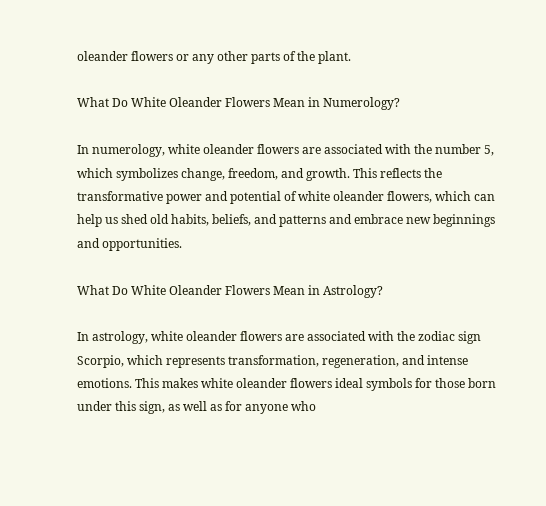oleander flowers or any other parts of the plant.

What Do White Oleander Flowers Mean in Numerology?

In numerology, white oleander flowers are associated with the number 5, which symbolizes change, freedom, and growth. This reflects the transformative power and potential of white oleander flowers, which can help us shed old habits, beliefs, and patterns and embrace new beginnings and opportunities.

What Do White Oleander Flowers Mean in Astrology?

In astrology, white oleander flowers are associated with the zodiac sign Scorpio, which represents transformation, regeneration, and intense emotions. This makes white oleander flowers ideal symbols for those born under this sign, as well as for anyone who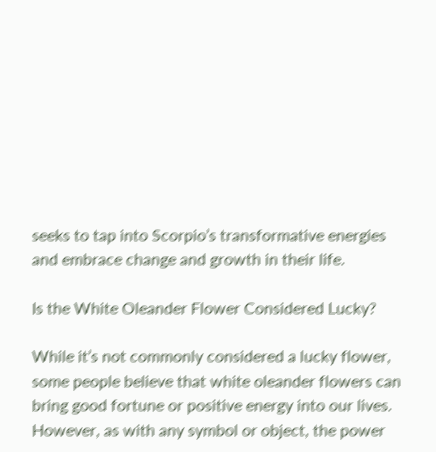seeks to tap into Scorpio’s transformative energies and embrace change and growth in their life.

Is the White Oleander Flower Considered Lucky?

While it’s not commonly considered a lucky flower, some people believe that white oleander flowers can bring good fortune or positive energy into our lives. However, as with any symbol or object, the power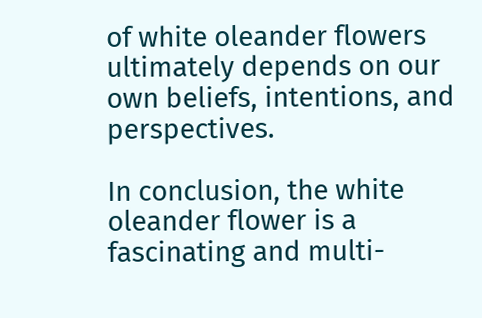of white oleander flowers ultimately depends on our own beliefs, intentions, and perspectives.

In conclusion, the white oleander flower is a fascinating and multi-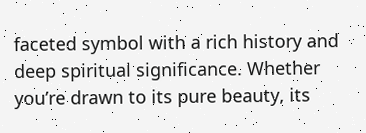faceted symbol with a rich history and deep spiritual significance. Whether you’re drawn to its pure beauty, its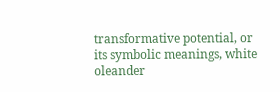transformative potential, or its symbolic meanings, white oleander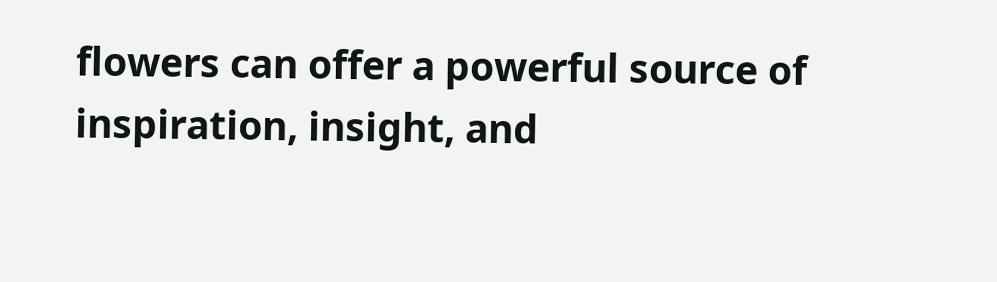flowers can offer a powerful source of inspiration, insight, and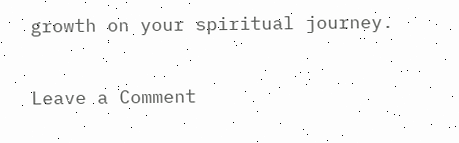growth on your spiritual journey.

Leave a Comment